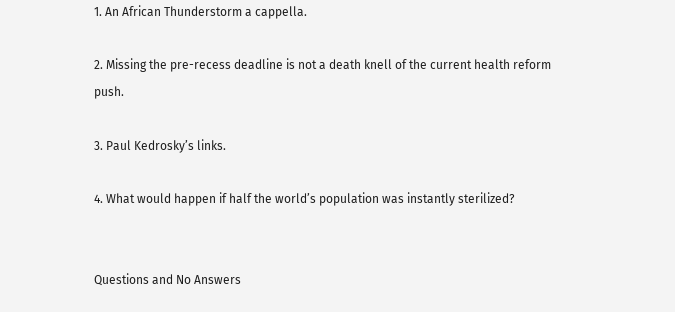1. An African Thunderstorm a cappella.

2. Missing the pre-recess deadline is not a death knell of the current health reform push.

3. Paul Kedrosky’s links.

4. What would happen if half the world’s population was instantly sterilized?


Questions and No Answers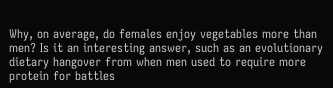Why, on average, do females enjoy vegetables more than men? Is it an interesting answer, such as an evolutionary dietary hangover from when men used to require more protein for battles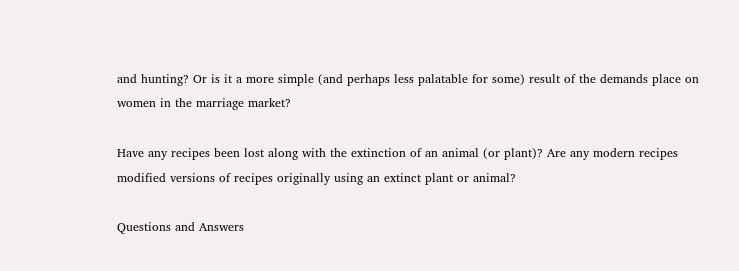and hunting? Or is it a more simple (and perhaps less palatable for some) result of the demands place on women in the marriage market?

Have any recipes been lost along with the extinction of an animal (or plant)? Are any modern recipes modified versions of recipes originally using an extinct plant or animal?

Questions and Answers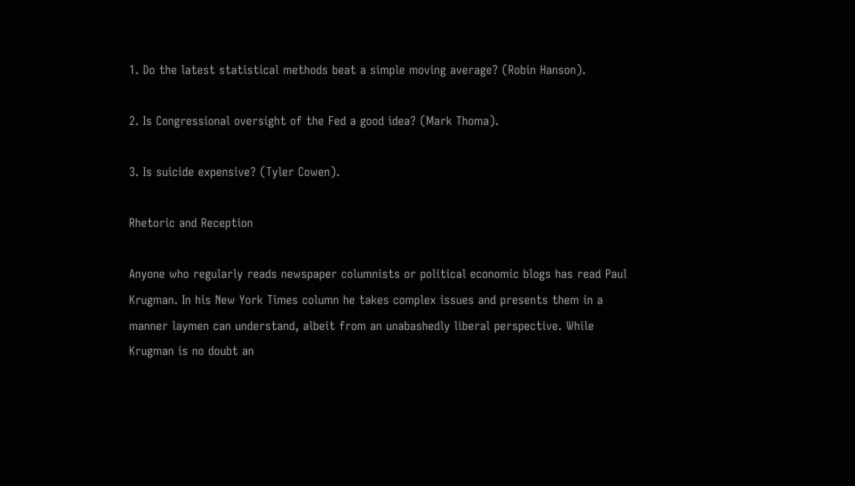1. Do the latest statistical methods beat a simple moving average? (Robin Hanson).

2. Is Congressional oversight of the Fed a good idea? (Mark Thoma).

3. Is suicide expensive? (Tyler Cowen).

Rhetoric and Reception

Anyone who regularly reads newspaper columnists or political economic blogs has read Paul Krugman. In his New York Times column he takes complex issues and presents them in a manner laymen can understand, albeit from an unabashedly liberal perspective. While Krugman is no doubt an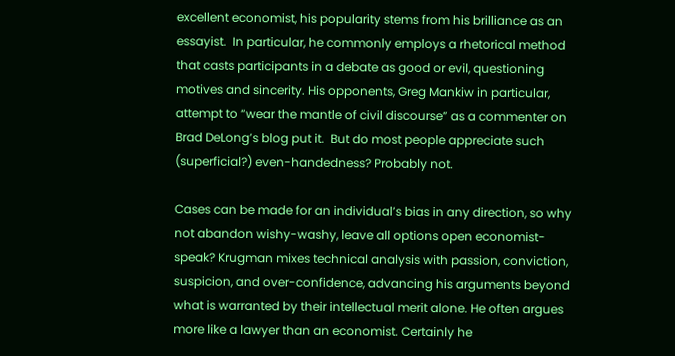excellent economist, his popularity stems from his brilliance as an essayist.  In particular, he commonly employs a rhetorical method that casts participants in a debate as good or evil, questioning motives and sincerity. His opponents, Greg Mankiw in particular, attempt to “wear the mantle of civil discourse” as a commenter on Brad DeLong’s blog put it.  But do most people appreciate such (superficial?) even-handedness? Probably not.

Cases can be made for an individual’s bias in any direction, so why not abandon wishy-washy, leave all options open economist-speak? Krugman mixes technical analysis with passion, conviction, suspicion, and over-confidence, advancing his arguments beyond what is warranted by their intellectual merit alone. He often argues more like a lawyer than an economist. Certainly he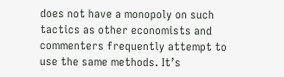does not have a monopoly on such tactics as other economists and commenters frequently attempt to use the same methods. It’s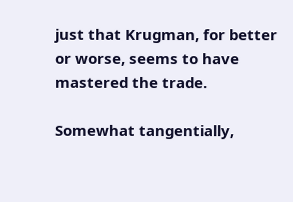just that Krugman, for better or worse, seems to have mastered the trade.

Somewhat tangentially,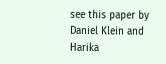see this paper by Daniel Klein and Harika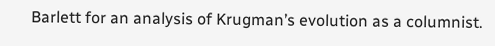Barlett for an analysis of Krugman’s evolution as a columnist.